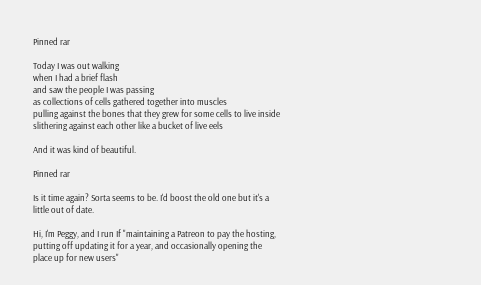Pinned rar

Today I was out walking
when I had a brief flash
and saw the people I was passing
as collections of cells gathered together into muscles
pulling against the bones that they grew for some cells to live inside
slithering against each other like a bucket of live eels

And it was kind of beautiful.

Pinned rar

Is it time again? Sorta seems to be. I'd boost the old one but it's a little out of date.

Hi, I'm Peggy, and I run If "maintaining a Patreon to pay the hosting, putting off updating it for a year, and occasionally opening the place up for new users"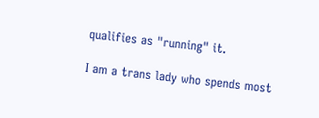qualifies as "running" it.

I am a trans lady who spends most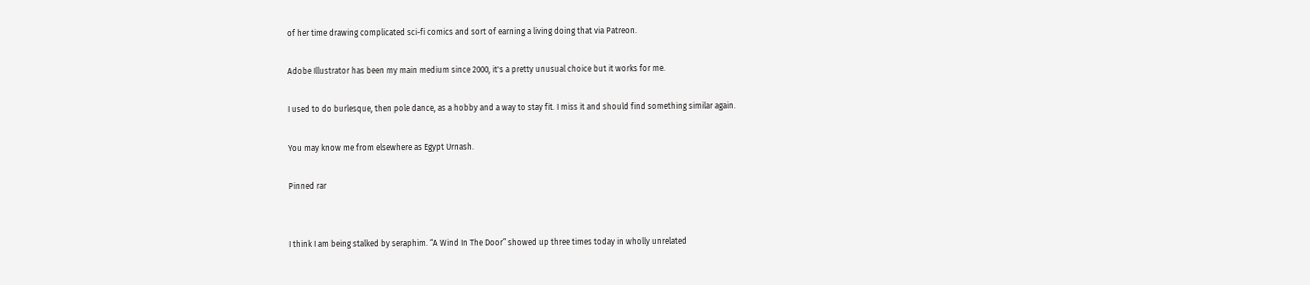of her time drawing complicated sci-fi comics and sort of earning a living doing that via Patreon.

Adobe Illustrator has been my main medium since 2000, it's a pretty unusual choice but it works for me.

I used to do burlesque, then pole dance, as a hobby and a way to stay fit. I miss it and should find something similar again.

You may know me from elsewhere as Egypt Urnash.

Pinned rar


I think I am being stalked by seraphim. “A Wind In The Door” showed up three times today in wholly unrelated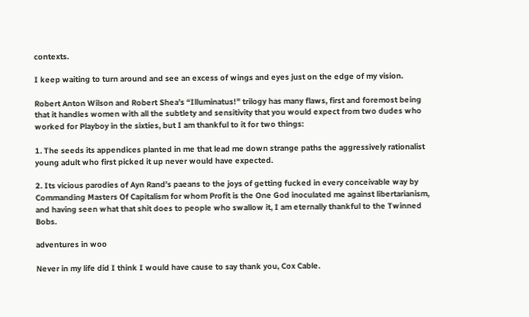contexts.

I keep waiting to turn around and see an excess of wings and eyes just on the edge of my vision.

Robert Anton Wilson and Robert Shea’s “Illuminatus!” trilogy has many flaws, first and foremost being that it handles women with all the subtlety and sensitivity that you would expect from two dudes who worked for Playboy in the sixties, but I am thankful to it for two things:

1. The seeds its appendices planted in me that lead me down strange paths the aggressively rationalist young adult who first picked it up never would have expected.

2. Its vicious parodies of Ayn Rand’s paeans to the joys of getting fucked in every conceivable way by Commanding Masters Of Capitalism for whom Profit is the One God inoculated me against libertarianism, and having seen what that shit does to people who swallow it, I am eternally thankful to the Twinned Bobs.

adventures in woo

Never in my life did I think I would have cause to say thank you, Cox Cable.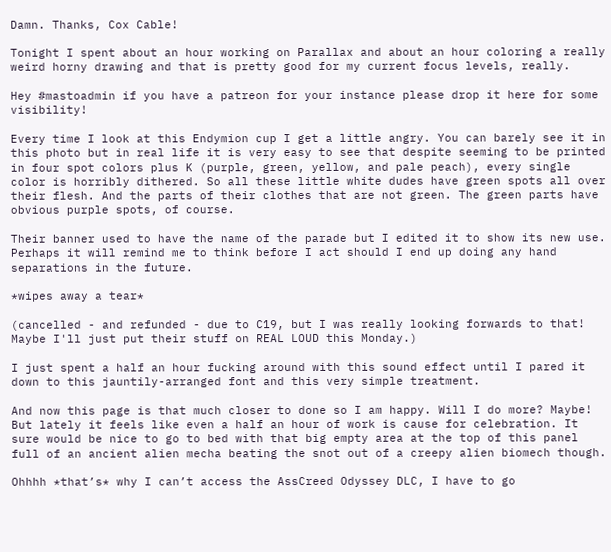Damn. Thanks, Cox Cable!

Tonight I spent about an hour working on Parallax and about an hour coloring a really weird horny drawing and that is pretty good for my current focus levels, really.

Hey #mastoadmin if you have a patreon for your instance please drop it here for some visibility!

Every time I look at this Endymion cup I get a little angry. You can barely see it in this photo but in real life it is very easy to see that despite seeming to be printed in four spot colors plus K (purple, green, yellow, and pale peach), every single color is horribly dithered. So all these little white dudes have green spots all over their flesh. And the parts of their clothes that are not green. The green parts have obvious purple spots, of course.

Their banner used to have the name of the parade but I edited it to show its new use. Perhaps it will remind me to think before I act should I end up doing any hand separations in the future.

*wipes away a tear*

(cancelled - and refunded - due to C19, but I was really looking forwards to that! Maybe I'll just put their stuff on REAL LOUD this Monday.)

I just spent a half an hour fucking around with this sound effect until I pared it down to this jauntily-arranged font and this very simple treatment.

And now this page is that much closer to done so I am happy. Will I do more? Maybe! But lately it feels like even a half an hour of work is cause for celebration. It sure would be nice to go to bed with that big empty area at the top of this panel full of an ancient alien mecha beating the snot out of a creepy alien biomech though.

Ohhhh *that’s* why I can’t access the AssCreed Odyssey DLC, I have to go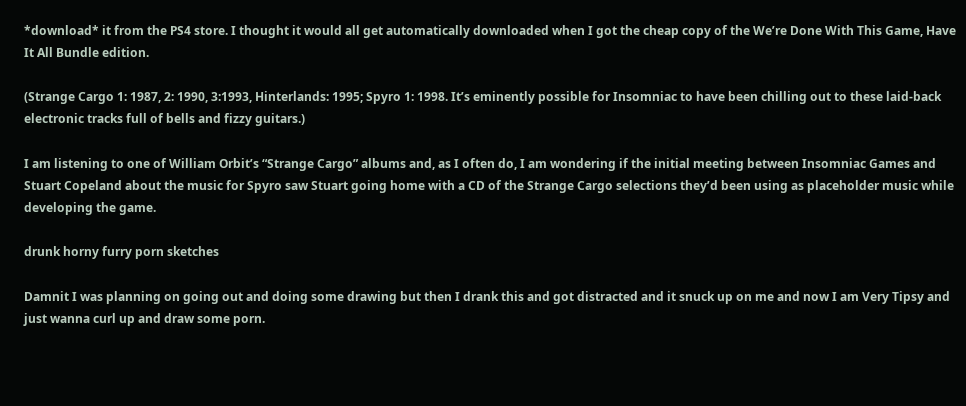*download* it from the PS4 store. I thought it would all get automatically downloaded when I got the cheap copy of the We’re Done With This Game, Have It All Bundle edition.

(Strange Cargo 1: 1987, 2: 1990, 3:1993, Hinterlands: 1995; Spyro 1: 1998. It’s eminently possible for Insomniac to have been chilling out to these laid-back electronic tracks full of bells and fizzy guitars.)

I am listening to one of William Orbit’s “Strange Cargo” albums and, as I often do, I am wondering if the initial meeting between Insomniac Games and Stuart Copeland about the music for Spyro saw Stuart going home with a CD of the Strange Cargo selections they’d been using as placeholder music while developing the game.

drunk horny furry porn sketches

Damnit I was planning on going out and doing some drawing but then I drank this and got distracted and it snuck up on me and now I am Very Tipsy and just wanna curl up and draw some porn.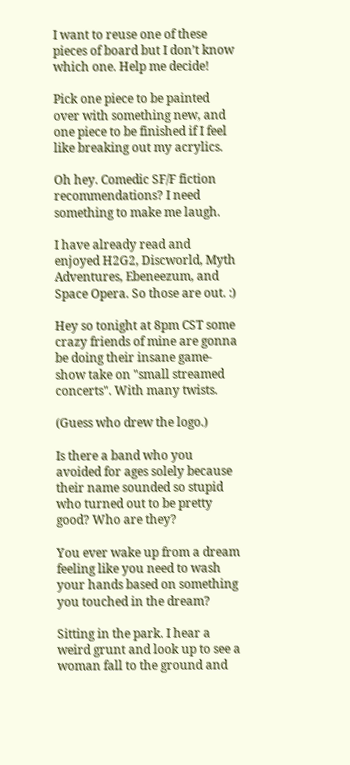I want to reuse one of these pieces of board but I don’t know which one. Help me decide!

Pick one piece to be painted over with something new, and one piece to be finished if I feel like breaking out my acrylics.

Oh hey. Comedic SF/F fiction recommendations? I need something to make me laugh.

I have already read and enjoyed H2G2, Discworld, Myth Adventures, Ebeneezum, and Space Opera. So those are out. :)

Hey so tonight at 8pm CST some crazy friends of mine are gonna be doing their insane game-show take on "small streamed concerts". With many twists.

(Guess who drew the logo.)

Is there a band who you avoided for ages solely because their name sounded so stupid who turned out to be pretty good? Who are they?

You ever wake up from a dream feeling like you need to wash your hands based on something you touched in the dream?

Sitting in the park. I hear a weird grunt and look up to see a woman fall to the ground and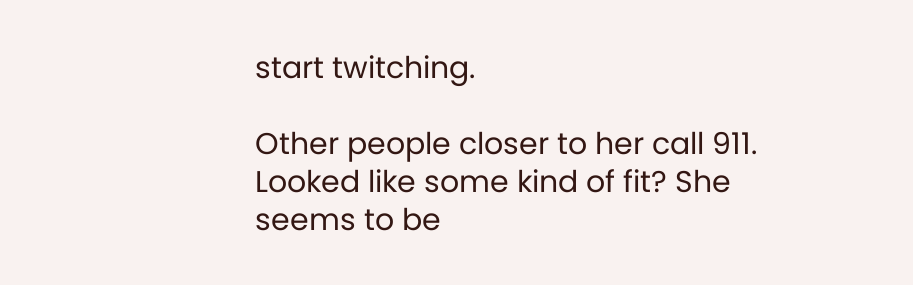start twitching.

Other people closer to her call 911. Looked like some kind of fit? She seems to be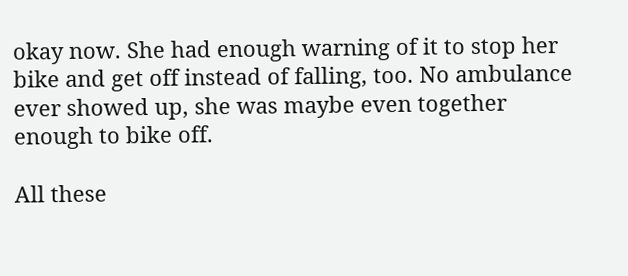okay now. She had enough warning of it to stop her bike and get off instead of falling, too. No ambulance ever showed up, she was maybe even together enough to bike off.

All these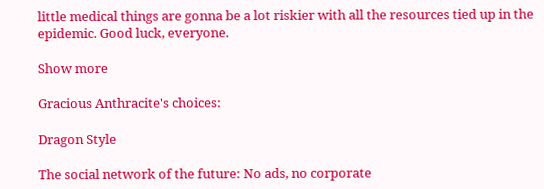little medical things are gonna be a lot riskier with all the resources tied up in the epidemic. Good luck, everyone.

Show more

Gracious Anthracite's choices:

Dragon Style

The social network of the future: No ads, no corporate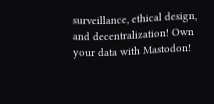surveillance, ethical design, and decentralization! Own your data with Mastodon!